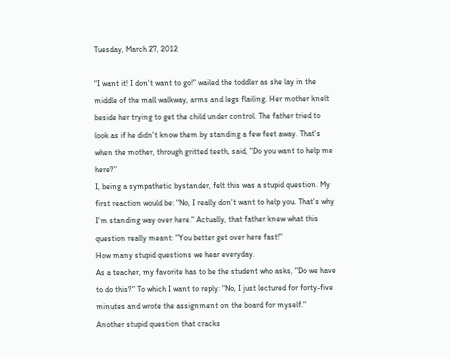Tuesday, March 27, 2012

"I want it! I don't want to go!" wailed the toddler as she lay in the middle of the mall walkway, arms and legs flailing. Her mother knelt beside her trying to get the child under control. The father tried to look as if he didn't know them by standing a few feet away. That's when the mother, through gritted teeth, said, "Do you want to help me here?"
I, being a sympathetic bystander, felt this was a stupid question. My first reaction would be: "No, I really don't want to help you. That's why I'm standing way over here." Actually, that father knew what this question really meant: "You better get over here fast!"
How many stupid questions we hear everyday.
As a teacher, my favorite has to be the student who asks, "Do we have to do this?" To which I want to reply: "No, I just lectured for forty-five minutes and wrote the assignment on the board for myself."
Another stupid question that cracks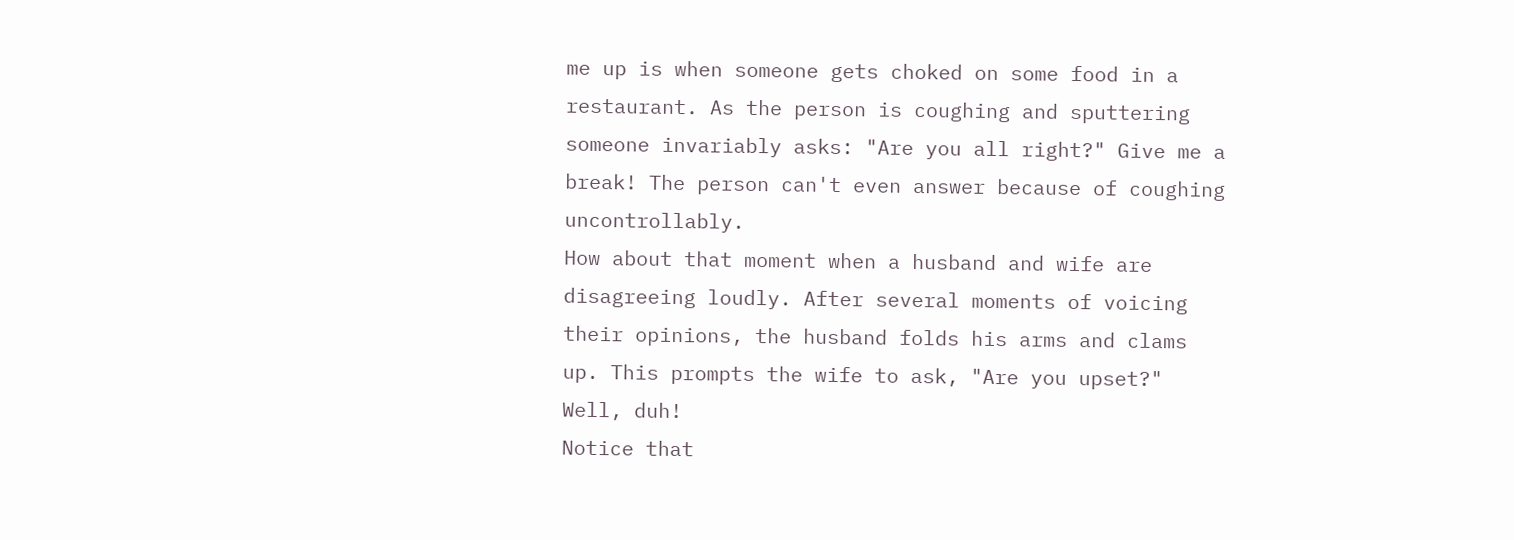me up is when someone gets choked on some food in a restaurant. As the person is coughing and sputtering someone invariably asks: "Are you all right?" Give me a break! The person can't even answer because of coughing uncontrollably.
How about that moment when a husband and wife are disagreeing loudly. After several moments of voicing their opinions, the husband folds his arms and clams up. This prompts the wife to ask, "Are you upset?" Well, duh!
Notice that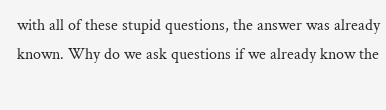with all of these stupid questions, the answer was already known. Why do we ask questions if we already know the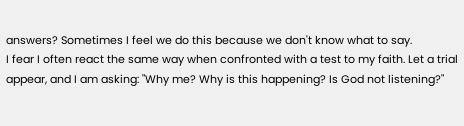answers? Sometimes I feel we do this because we don't know what to say.
I fear I often react the same way when confronted with a test to my faith. Let a trial appear, and I am asking: "Why me? Why is this happening? Is God not listening?"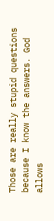Those are really stupid questions because I know the answers. God allows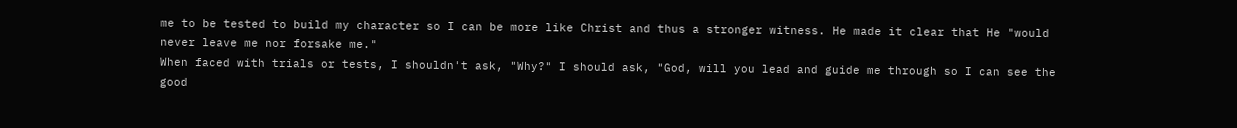me to be tested to build my character so I can be more like Christ and thus a stronger witness. He made it clear that He "would never leave me nor forsake me."
When faced with trials or tests, I shouldn't ask, "Why?" I should ask, "God, will you lead and guide me through so I can see the good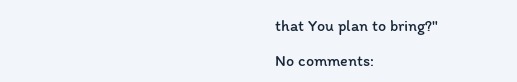that You plan to bring?"

No comments: